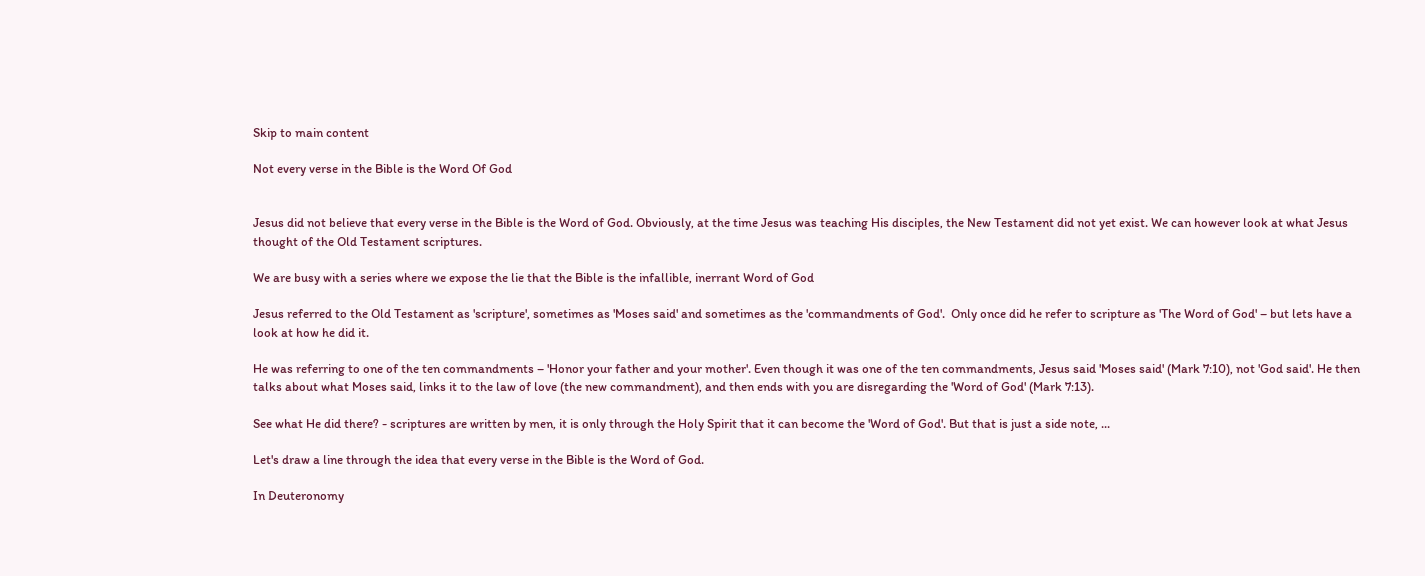Skip to main content

Not every verse in the Bible is the Word Of God


Jesus did not believe that every verse in the Bible is the Word of God. Obviously, at the time Jesus was teaching His disciples, the New Testament did not yet exist. We can however look at what Jesus thought of the Old Testament scriptures.

We are busy with a series where we expose the lie that the Bible is the infallible, inerrant Word of God

Jesus referred to the Old Testament as 'scripture', sometimes as 'Moses said' and sometimes as the 'commandments of God'.  Only once did he refer to scripture as 'The Word of God' – but lets have a look at how he did it.

He was referring to one of the ten commandments – 'Honor your father and your mother'. Even though it was one of the ten commandments, Jesus said 'Moses said' (Mark 7:10), not 'God said'. He then talks about what Moses said, links it to the law of love (the new commandment), and then ends with you are disregarding the 'Word of God' (Mark 7:13).

See what He did there? - scriptures are written by men, it is only through the Holy Spirit that it can become the 'Word of God'. But that is just a side note, ...

Let's draw a line through the idea that every verse in the Bible is the Word of God.

In Deuteronomy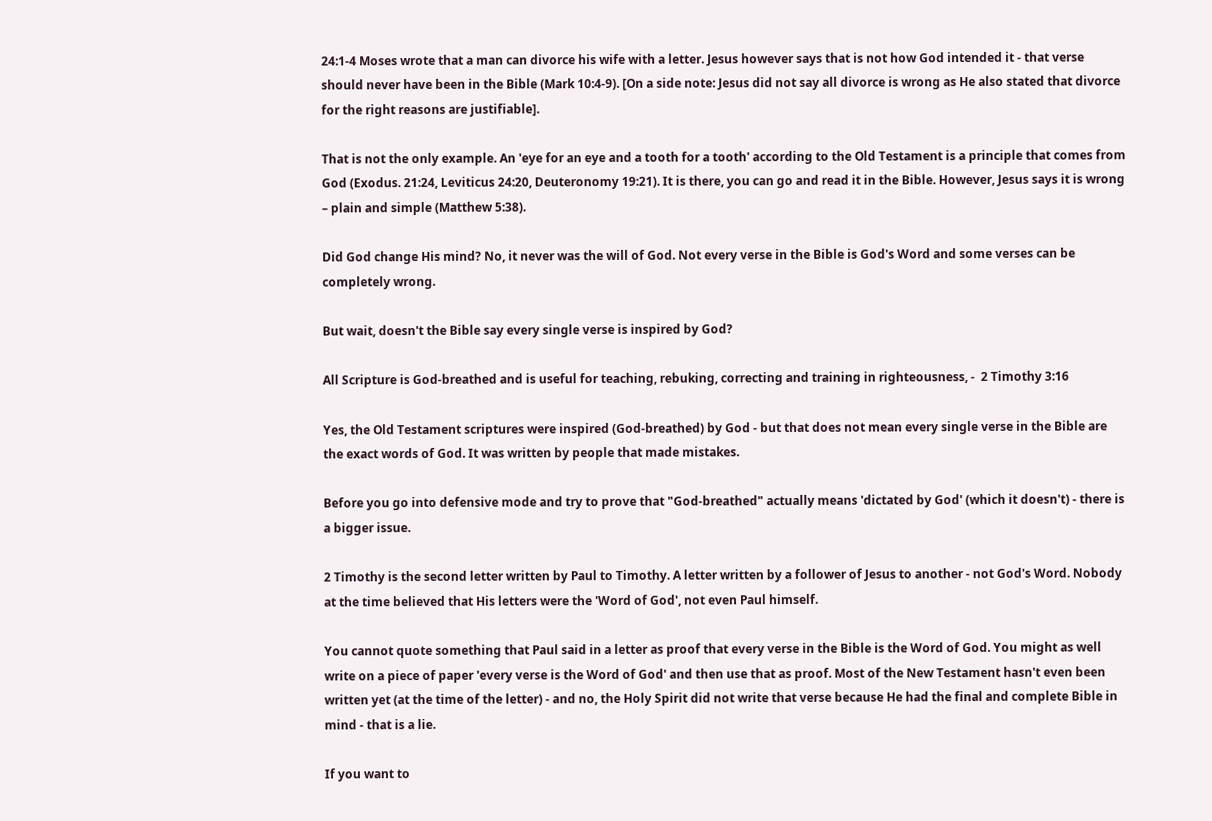24:1-4 Moses wrote that a man can divorce his wife with a letter. Jesus however says that is not how God intended it - that verse should never have been in the Bible (Mark 10:4-9). [On a side note: Jesus did not say all divorce is wrong as He also stated that divorce for the right reasons are justifiable].

That is not the only example. An 'eye for an eye and a tooth for a tooth' according to the Old Testament is a principle that comes from God (Exodus. 21:24, Leviticus 24:20, Deuteronomy 19:21). It is there, you can go and read it in the Bible. However, Jesus says it is wrong – plain and simple (Matthew 5:38).

Did God change His mind? No, it never was the will of God. Not every verse in the Bible is God's Word and some verses can be completely wrong.

But wait, doesn't the Bible say every single verse is inspired by God?

All Scripture is God-breathed and is useful for teaching, rebuking, correcting and training in righteousness, -  2 Timothy 3:16

Yes, the Old Testament scriptures were inspired (God-breathed) by God - but that does not mean every single verse in the Bible are the exact words of God. It was written by people that made mistakes.

Before you go into defensive mode and try to prove that "God-breathed" actually means 'dictated by God' (which it doesn't) - there is a bigger issue.

2 Timothy is the second letter written by Paul to Timothy. A letter written by a follower of Jesus to another - not God's Word. Nobody at the time believed that His letters were the 'Word of God', not even Paul himself.

You cannot quote something that Paul said in a letter as proof that every verse in the Bible is the Word of God. You might as well write on a piece of paper 'every verse is the Word of God' and then use that as proof. Most of the New Testament hasn't even been written yet (at the time of the letter) - and no, the Holy Spirit did not write that verse because He had the final and complete Bible in mind - that is a lie.

If you want to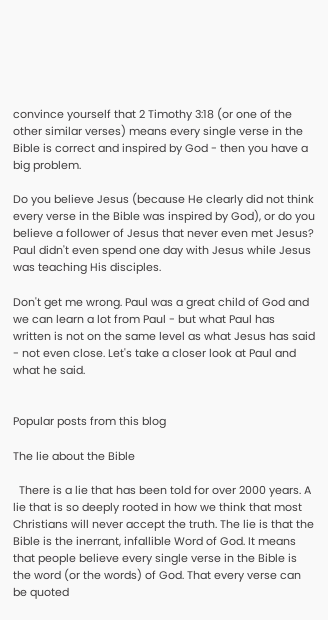convince yourself that 2 Timothy 3:18 (or one of the other similar verses) means every single verse in the Bible is correct and inspired by God - then you have a big problem.

Do you believe Jesus (because He clearly did not think every verse in the Bible was inspired by God), or do you believe a follower of Jesus that never even met Jesus? Paul didn't even spend one day with Jesus while Jesus was teaching His disciples.

Don't get me wrong. Paul was a great child of God and we can learn a lot from Paul - but what Paul has written is not on the same level as what Jesus has said - not even close. Let's take a closer look at Paul and what he said.


Popular posts from this blog

The lie about the Bible

  There is a lie that has been told for over 2000 years. A lie that is so deeply rooted in how we think that most Christians will never accept the truth. The lie is that the Bible is the inerrant, infallible Word of God. It means that people believe every single verse in the Bible is the word (or the words) of God. That every verse can be quoted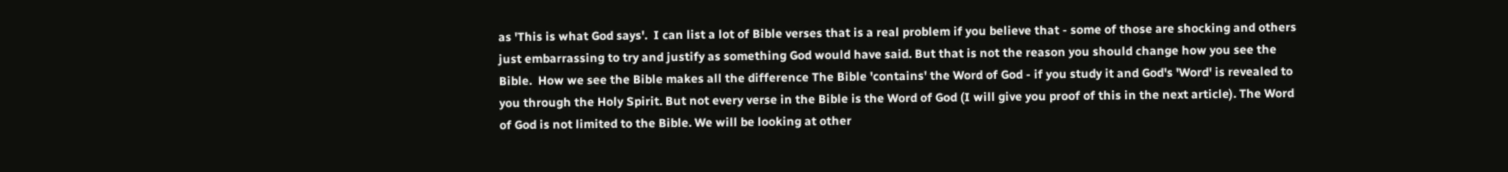as 'This is what God says'.  I can list a lot of Bible verses that is a real problem if you believe that - some of those are shocking and others just embarrassing to try and justify as something God would have said. But that is not the reason you should change how you see the Bible.  How we see the Bible makes all the difference The Bible 'contains' the Word of God - if you study it and God's 'Word' is revealed to you through the Holy Spirit. But not every verse in the Bible is the Word of God (I will give you proof of this in the next article). The Word of God is not limited to the Bible. We will be looking at other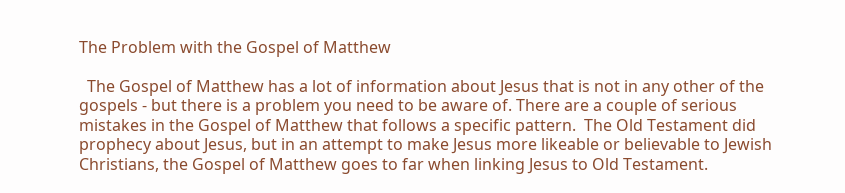The Problem with the Gospel of Matthew

  The Gospel of Matthew has a lot of information about Jesus that is not in any other of the gospels - but there is a problem you need to be aware of. There are a couple of serious mistakes in the Gospel of Matthew that follows a specific pattern.  The Old Testament did prophecy about Jesus, but in an attempt to make Jesus more likeable or believable to Jewish Christians, the Gospel of Matthew goes to far when linking Jesus to Old Testament.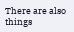There are also things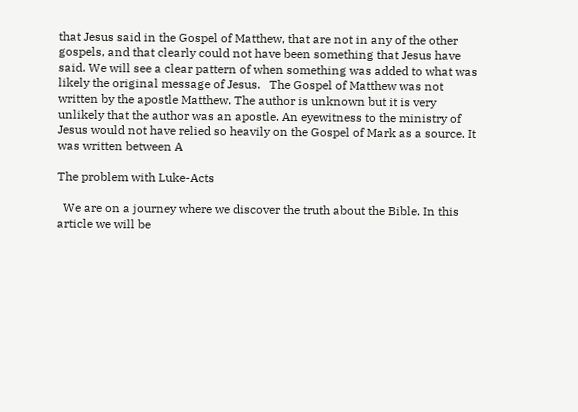that Jesus said in the Gospel of Matthew, that are not in any of the other gospels, and that clearly could not have been something that Jesus have said. We will see a clear pattern of when something was added to what was likely the original message of Jesus.   The Gospel of Matthew was not written by the apostle Matthew. The author is unknown but it is very unlikely that the author was an apostle. An eyewitness to the ministry of Jesus would not have relied so heavily on the Gospel of Mark as a source. It was written between A

The problem with Luke-Acts

  We are on a journey where we discover the truth about the Bible. In this article we will be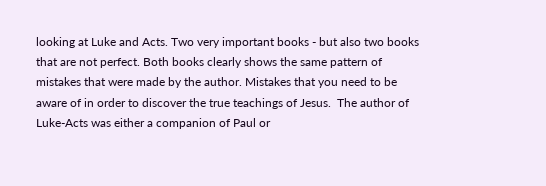looking at Luke and Acts. Two very important books - but also two books that are not perfect. Both books clearly shows the same pattern of mistakes that were made by the author. Mistakes that you need to be aware of in order to discover the true teachings of Jesus.  The author of Luke-Acts was either a companion of Paul or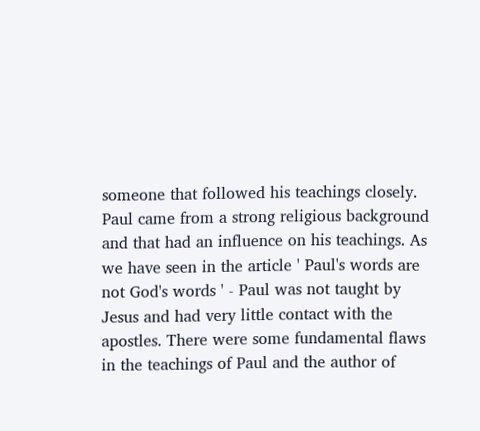someone that followed his teachings closely. Paul came from a strong religious background and that had an influence on his teachings. As we have seen in the article ' Paul's words are not God's words ' - Paul was not taught by Jesus and had very little contact with the apostles. There were some fundamental flaws in the teachings of Paul and the author of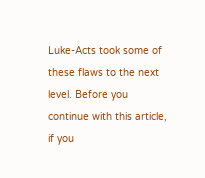Luke-Acts took some of these flaws to the next level. Before you continue with this article, if you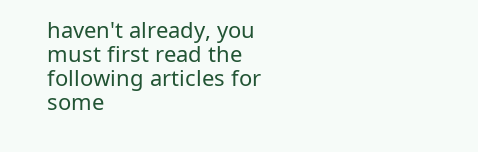haven't already, you must first read the following articles for some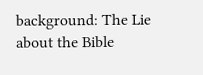background: The Lie about the Bible